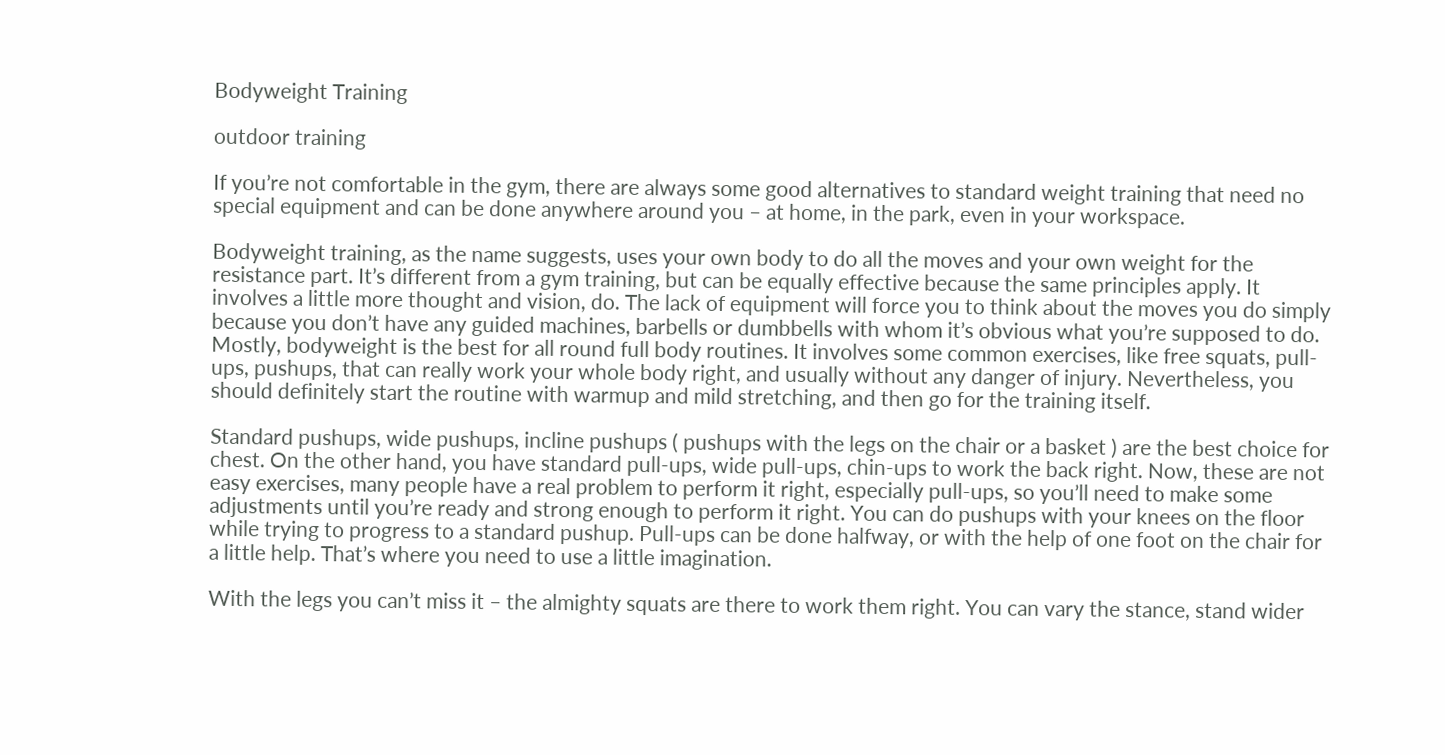Bodyweight Training

outdoor training

If you’re not comfortable in the gym, there are always some good alternatives to standard weight training that need no special equipment and can be done anywhere around you – at home, in the park, even in your workspace.

Bodyweight training, as the name suggests, uses your own body to do all the moves and your own weight for the resistance part. It’s different from a gym training, but can be equally effective because the same principles apply. It involves a little more thought and vision, do. The lack of equipment will force you to think about the moves you do simply because you don’t have any guided machines, barbells or dumbbells with whom it’s obvious what you’re supposed to do.
Mostly, bodyweight is the best for all round full body routines. It involves some common exercises, like free squats, pull-ups, pushups, that can really work your whole body right, and usually without any danger of injury. Nevertheless, you should definitely start the routine with warmup and mild stretching, and then go for the training itself.

Standard pushups, wide pushups, incline pushups ( pushups with the legs on the chair or a basket ) are the best choice for chest. On the other hand, you have standard pull-ups, wide pull-ups, chin-ups to work the back right. Now, these are not easy exercises, many people have a real problem to perform it right, especially pull-ups, so you’ll need to make some adjustments until you’re ready and strong enough to perform it right. You can do pushups with your knees on the floor while trying to progress to a standard pushup. Pull-ups can be done halfway, or with the help of one foot on the chair for a little help. That’s where you need to use a little imagination.

With the legs you can’t miss it – the almighty squats are there to work them right. You can vary the stance, stand wider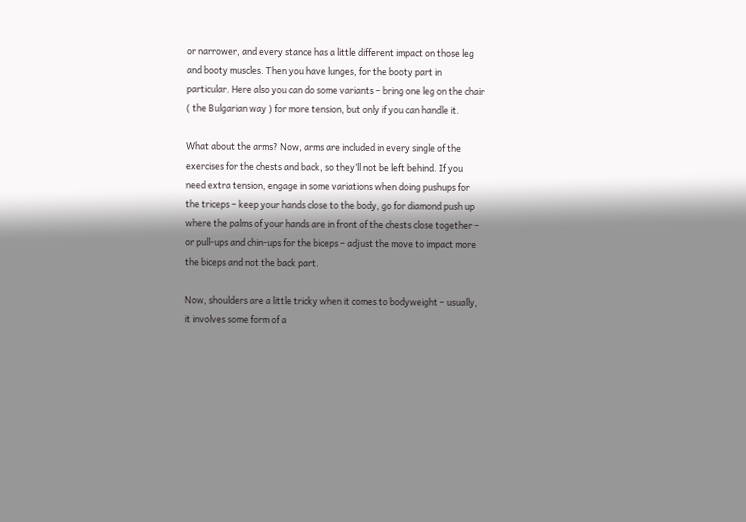or narrower, and every stance has a little different impact on those leg and booty muscles. Then you have lunges, for the booty part in particular. Here also you can do some variants – bring one leg on the chair ( the Bulgarian way ) for more tension, but only if you can handle it.

What about the arms? Now, arms are included in every single of the exercises for the chests and back, so they’ll not be left behind. If you need extra tension, engage in some variations when doing pushups for the triceps – keep your hands close to the body, go for diamond push up where the palms of your hands are in front of the chests close together – or pull-ups and chin-ups for the biceps – adjust the move to impact more the biceps and not the back part.

Now, shoulders are a little tricky when it comes to bodyweight – usually, it involves some form of a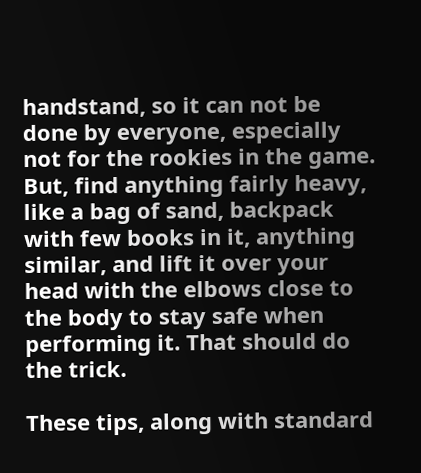handstand, so it can not be done by everyone, especially not for the rookies in the game. But, find anything fairly heavy, like a bag of sand, backpack with few books in it, anything similar, and lift it over your head with the elbows close to the body to stay safe when performing it. That should do the trick.

These tips, along with standard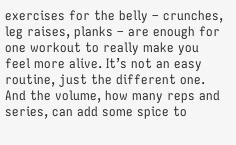exercises for the belly – crunches, leg raises, planks – are enough for one workout to really make you feel more alive. It’s not an easy routine, just the different one. And the volume, how many reps and series, can add some spice to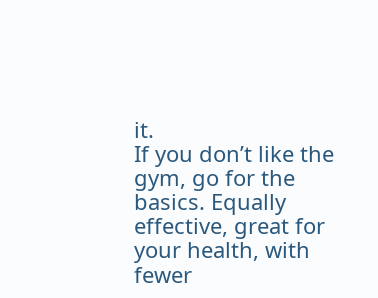it.
If you don’t like the gym, go for the basics. Equally effective, great for your health, with fewer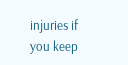injuries if you keep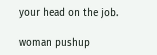your head on the job.

woman pushup